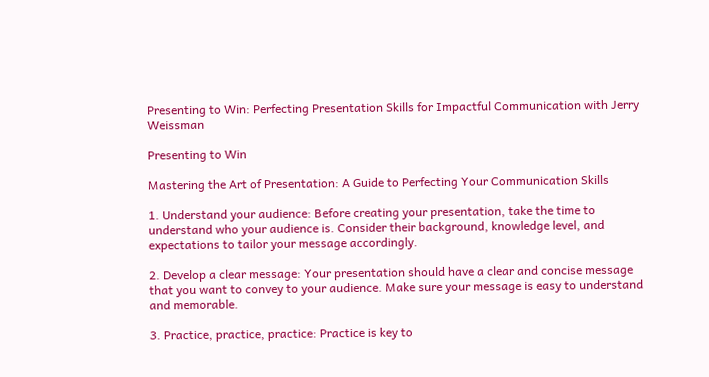Presenting to Win: Perfecting Presentation Skills for Impactful Communication with Jerry Weissman

Presenting to Win

Mastering the Art of Presentation: A Guide to Perfecting Your Communication Skills

1. Understand your audience: Before creating your presentation, take the time to understand who your audience is. Consider their background, knowledge level, and expectations to tailor your message accordingly.

2. Develop a clear message: Your presentation should have a clear and concise message that you want to convey to your audience. Make sure your message is easy to understand and memorable.

3. Practice, practice, practice: Practice is key to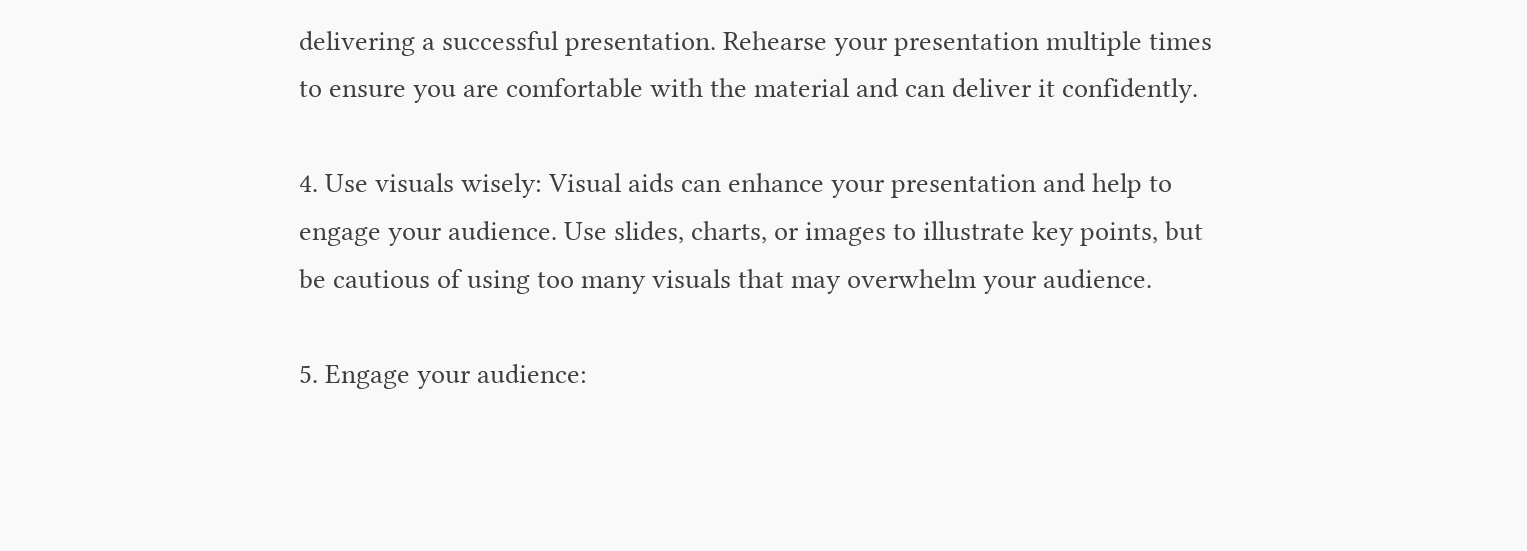delivering a successful presentation. Rehearse your presentation multiple times to ensure you are comfortable with the material and can deliver it confidently.

4. Use visuals wisely: Visual aids can enhance your presentation and help to engage your audience. Use slides, charts, or images to illustrate key points, but be cautious of using too many visuals that may overwhelm your audience.

5. Engage your audience: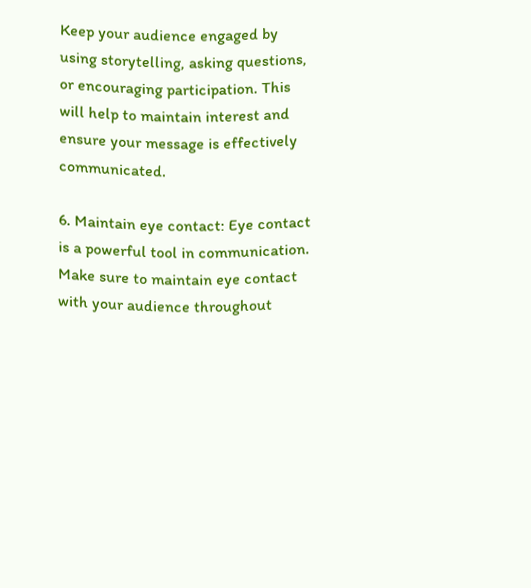Keep your audience engaged by using storytelling, asking questions, or encouraging participation. This will help to maintain interest and ensure your message is effectively communicated.

6. Maintain eye contact: Eye contact is a powerful tool in communication. Make sure to maintain eye contact with your audience throughout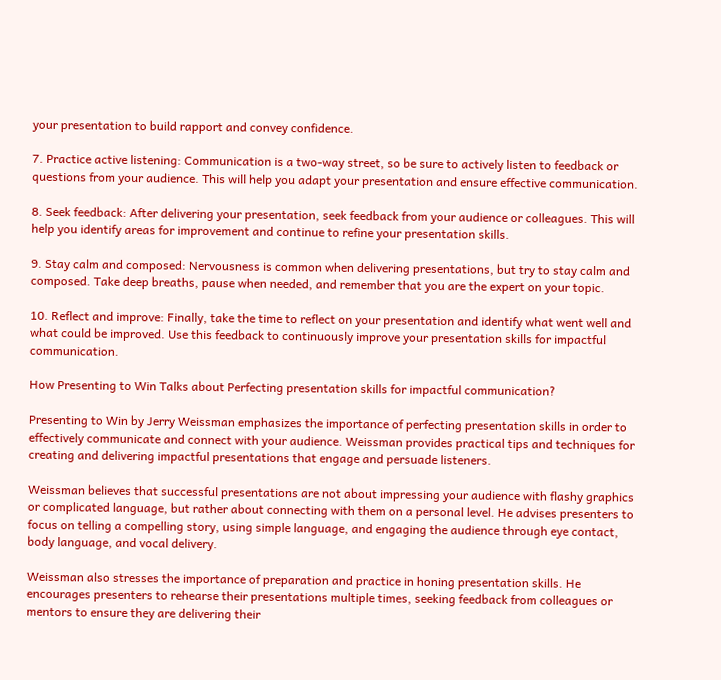your presentation to build rapport and convey confidence.

7. Practice active listening: Communication is a two-way street, so be sure to actively listen to feedback or questions from your audience. This will help you adapt your presentation and ensure effective communication.

8. Seek feedback: After delivering your presentation, seek feedback from your audience or colleagues. This will help you identify areas for improvement and continue to refine your presentation skills.

9. Stay calm and composed: Nervousness is common when delivering presentations, but try to stay calm and composed. Take deep breaths, pause when needed, and remember that you are the expert on your topic.

10. Reflect and improve: Finally, take the time to reflect on your presentation and identify what went well and what could be improved. Use this feedback to continuously improve your presentation skills for impactful communication.

How Presenting to Win Talks about Perfecting presentation skills for impactful communication?

Presenting to Win by Jerry Weissman emphasizes the importance of perfecting presentation skills in order to effectively communicate and connect with your audience. Weissman provides practical tips and techniques for creating and delivering impactful presentations that engage and persuade listeners.

Weissman believes that successful presentations are not about impressing your audience with flashy graphics or complicated language, but rather about connecting with them on a personal level. He advises presenters to focus on telling a compelling story, using simple language, and engaging the audience through eye contact, body language, and vocal delivery.

Weissman also stresses the importance of preparation and practice in honing presentation skills. He encourages presenters to rehearse their presentations multiple times, seeking feedback from colleagues or mentors to ensure they are delivering their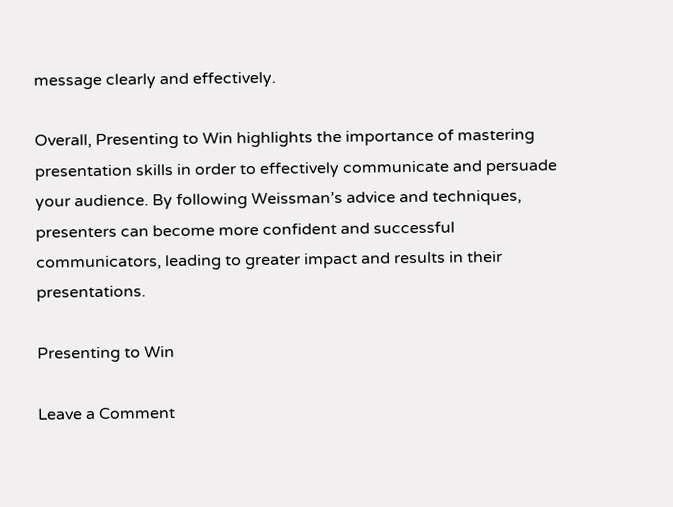message clearly and effectively.

Overall, Presenting to Win highlights the importance of mastering presentation skills in order to effectively communicate and persuade your audience. By following Weissman’s advice and techniques, presenters can become more confident and successful communicators, leading to greater impact and results in their presentations.

Presenting to Win

Leave a Comment